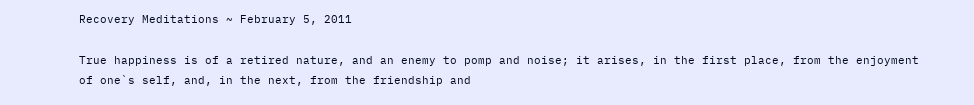Recovery Meditations ~ February 5, 2011

True happiness is of a retired nature, and an enemy to pomp and noise; it arises, in the first place, from the enjoyment of one`s self, and, in the next, from the friendship and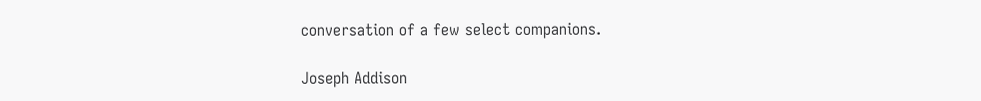conversation of a few select companions.

Joseph Addison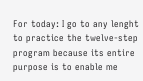For today: I go to any lenght to practice the twelve-step program because its entire purpose is to enable me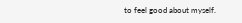to feel good about myself.